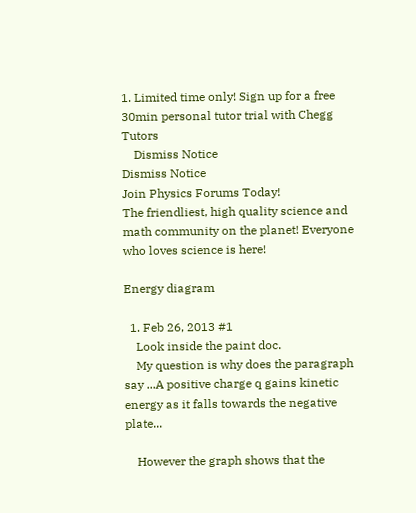1. Limited time only! Sign up for a free 30min personal tutor trial with Chegg Tutors
    Dismiss Notice
Dismiss Notice
Join Physics Forums Today!
The friendliest, high quality science and math community on the planet! Everyone who loves science is here!

Energy diagram

  1. Feb 26, 2013 #1
    Look inside the paint doc.
    My question is why does the paragraph say ...A positive charge q gains kinetic energy as it falls towards the negative plate...

    However the graph shows that the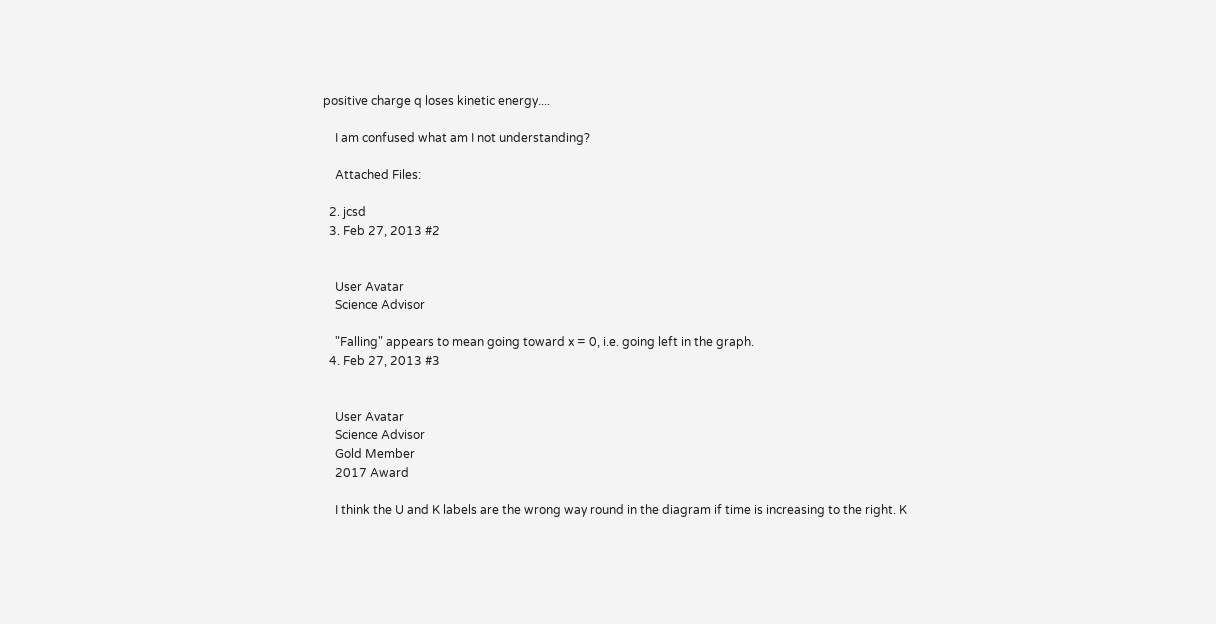positive charge q loses kinetic energy....

    I am confused what am I not understanding?

    Attached Files:

  2. jcsd
  3. Feb 27, 2013 #2


    User Avatar
    Science Advisor

    "Falling" appears to mean going toward x = 0, i.e. going left in the graph.
  4. Feb 27, 2013 #3


    User Avatar
    Science Advisor
    Gold Member
    2017 Award

    I think the U and K labels are the wrong way round in the diagram if time is increasing to the right. K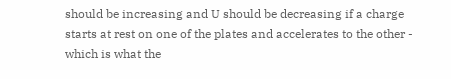should be increasing and U should be decreasing if a charge starts at rest on one of the plates and accelerates to the other - which is what the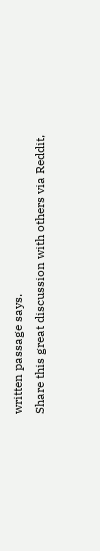written passage says.
Share this great discussion with others via Reddit,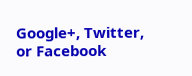Google+, Twitter, or Facebook